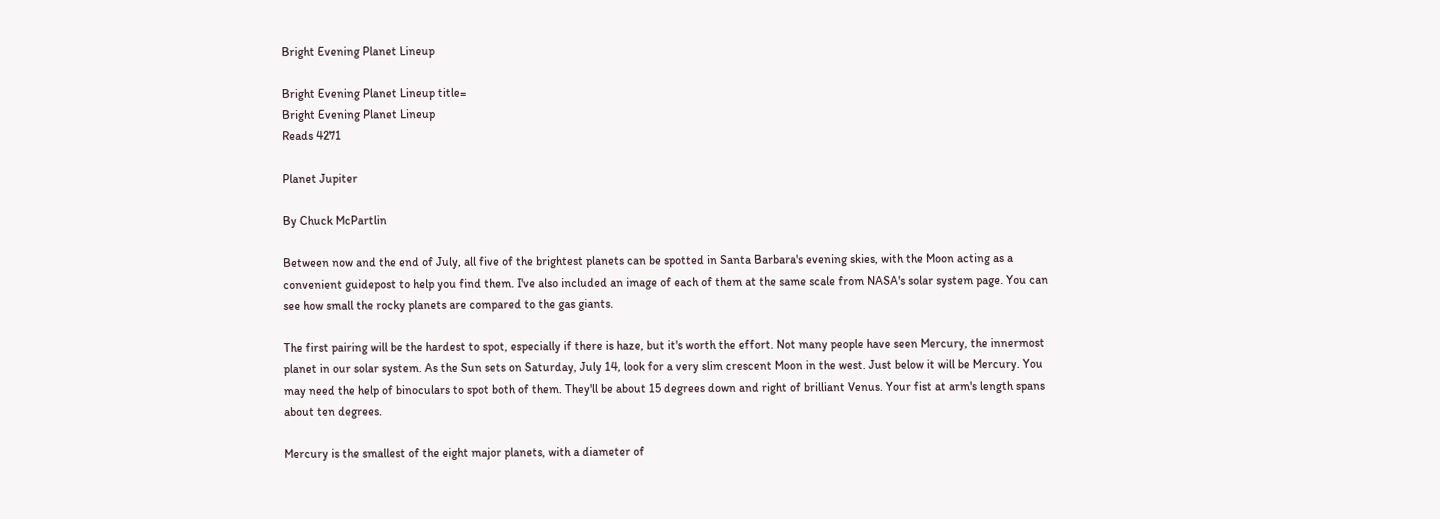Bright Evening Planet Lineup

Bright Evening Planet Lineup title=
Bright Evening Planet Lineup
Reads 4271

Planet Jupiter

By Chuck McPartlin

Between now and the end of July, all five of the brightest planets can be spotted in Santa Barbara's evening skies, with the Moon acting as a convenient guidepost to help you find them. I've also included an image of each of them at the same scale from NASA's solar system page. You can see how small the rocky planets are compared to the gas giants.

The first pairing will be the hardest to spot, especially if there is haze, but it's worth the effort. Not many people have seen Mercury, the innermost planet in our solar system. As the Sun sets on Saturday, July 14, look for a very slim crescent Moon in the west. Just below it will be Mercury. You may need the help of binoculars to spot both of them. They'll be about 15 degrees down and right of brilliant Venus. Your fist at arm's length spans about ten degrees.

Mercury is the smallest of the eight major planets, with a diameter of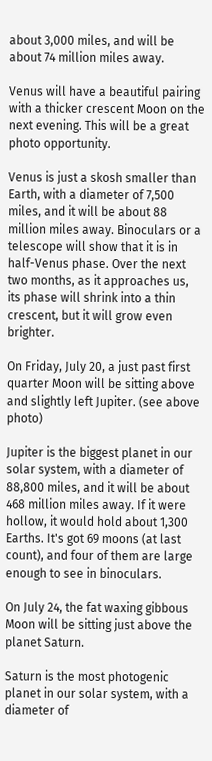about 3,000 miles, and will be about 74 million miles away.

Venus will have a beautiful pairing with a thicker crescent Moon on the next evening. This will be a great photo opportunity.

Venus is just a skosh smaller than Earth, with a diameter of 7,500 miles, and it will be about 88 million miles away. Binoculars or a telescope will show that it is in half-Venus phase. Over the next two months, as it approaches us, its phase will shrink into a thin crescent, but it will grow even brighter.

On Friday, July 20, a just past first quarter Moon will be sitting above and slightly left Jupiter. (see above photo)

Jupiter is the biggest planet in our solar system, with a diameter of 88,800 miles, and it will be about 468 million miles away. If it were hollow, it would hold about 1,300 Earths. It's got 69 moons (at last count), and four of them are large enough to see in binoculars.

On July 24, the fat waxing gibbous Moon will be sitting just above the planet Saturn.

Saturn is the most photogenic planet in our solar system, with a diameter of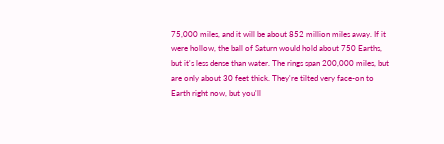75,000 miles, and it will be about 852 million miles away. If it were hollow, the ball of Saturn would hold about 750 Earths, but it's less dense than water. The rings span 200,000 miles, but are only about 30 feet thick. They're tilted very face-on to Earth right now, but you'll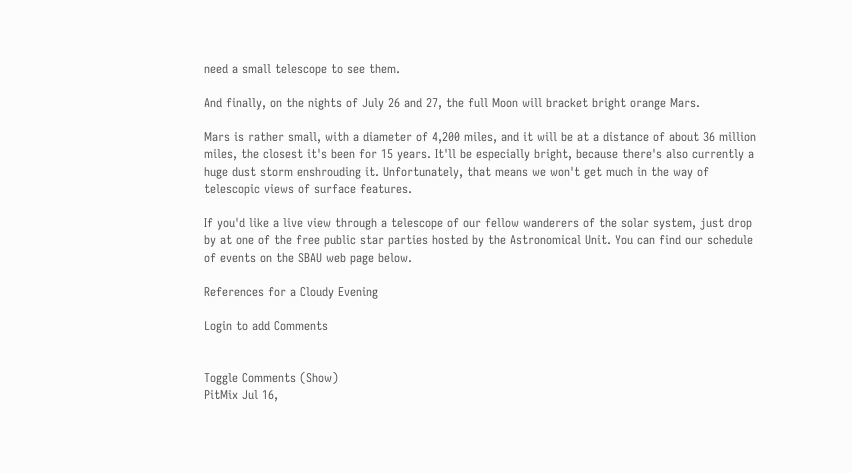need a small telescope to see them.

And finally, on the nights of July 26 and 27, the full Moon will bracket bright orange Mars.

Mars is rather small, with a diameter of 4,200 miles, and it will be at a distance of about 36 million miles, the closest it's been for 15 years. It'll be especially bright, because there's also currently a huge dust storm enshrouding it. Unfortunately, that means we won't get much in the way of telescopic views of surface features.

If you'd like a live view through a telescope of our fellow wanderers of the solar system, just drop by at one of the free public star parties hosted by the Astronomical Unit. You can find our schedule of events on the SBAU web page below.

References for a Cloudy Evening

Login to add Comments


Toggle Comments (Show)
PitMix Jul 16,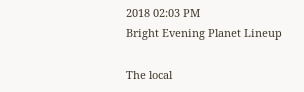2018 02:03 PM
Bright Evening Planet Lineup

The local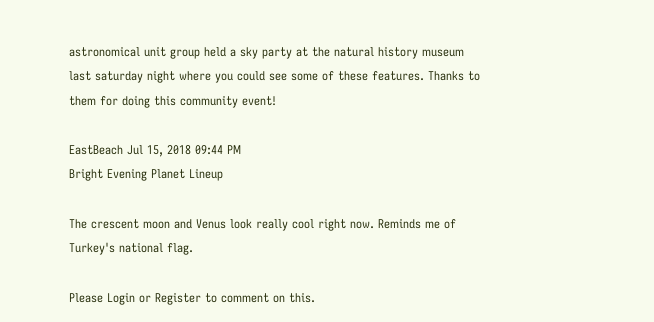astronomical unit group held a sky party at the natural history museum last saturday night where you could see some of these features. Thanks to them for doing this community event!

EastBeach Jul 15, 2018 09:44 PM
Bright Evening Planet Lineup

The crescent moon and Venus look really cool right now. Reminds me of Turkey's national flag.

Please Login or Register to comment on this.